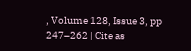, Volume 128, Issue 3, pp 247–262 | Cite as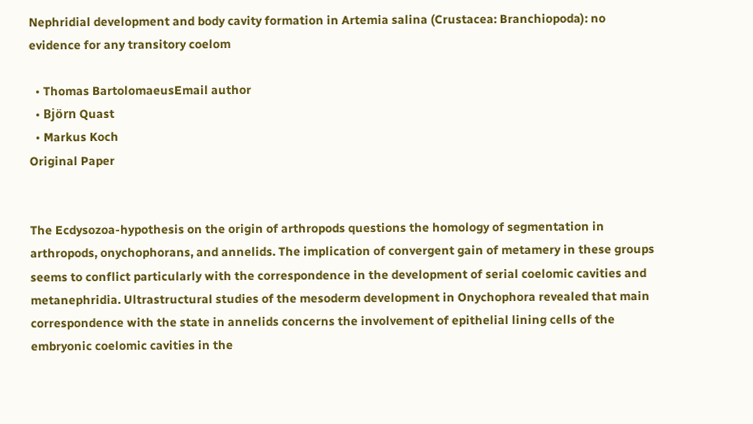Nephridial development and body cavity formation in Artemia salina (Crustacea: Branchiopoda): no evidence for any transitory coelom

  • Thomas BartolomaeusEmail author
  • Björn Quast
  • Markus Koch
Original Paper


The Ecdysozoa-hypothesis on the origin of arthropods questions the homology of segmentation in arthropods, onychophorans, and annelids. The implication of convergent gain of metamery in these groups seems to conflict particularly with the correspondence in the development of serial coelomic cavities and metanephridia. Ultrastructural studies of the mesoderm development in Onychophora revealed that main correspondence with the state in annelids concerns the involvement of epithelial lining cells of the embryonic coelomic cavities in the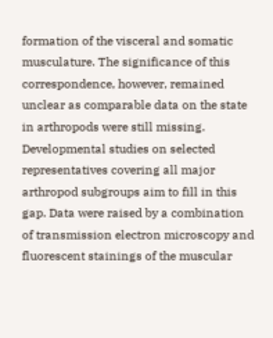formation of the visceral and somatic musculature. The significance of this correspondence, however, remained unclear as comparable data on the state in arthropods were still missing. Developmental studies on selected representatives covering all major arthropod subgroups aim to fill in this gap. Data were raised by a combination of transmission electron microscopy and fluorescent stainings of the muscular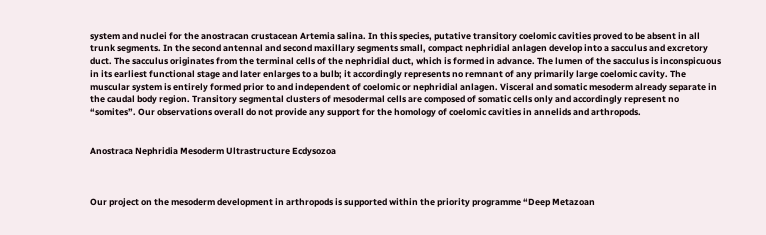system and nuclei for the anostracan crustacean Artemia salina. In this species, putative transitory coelomic cavities proved to be absent in all trunk segments. In the second antennal and second maxillary segments small, compact nephridial anlagen develop into a sacculus and excretory duct. The sacculus originates from the terminal cells of the nephridial duct, which is formed in advance. The lumen of the sacculus is inconspicuous in its earliest functional stage and later enlarges to a bulb; it accordingly represents no remnant of any primarily large coelomic cavity. The muscular system is entirely formed prior to and independent of coelomic or nephridial anlagen. Visceral and somatic mesoderm already separate in the caudal body region. Transitory segmental clusters of mesodermal cells are composed of somatic cells only and accordingly represent no “somites”. Our observations overall do not provide any support for the homology of coelomic cavities in annelids and arthropods.


Anostraca Nephridia Mesoderm Ultrastructure Ecdysozoa



Our project on the mesoderm development in arthropods is supported within the priority programme “Deep Metazoan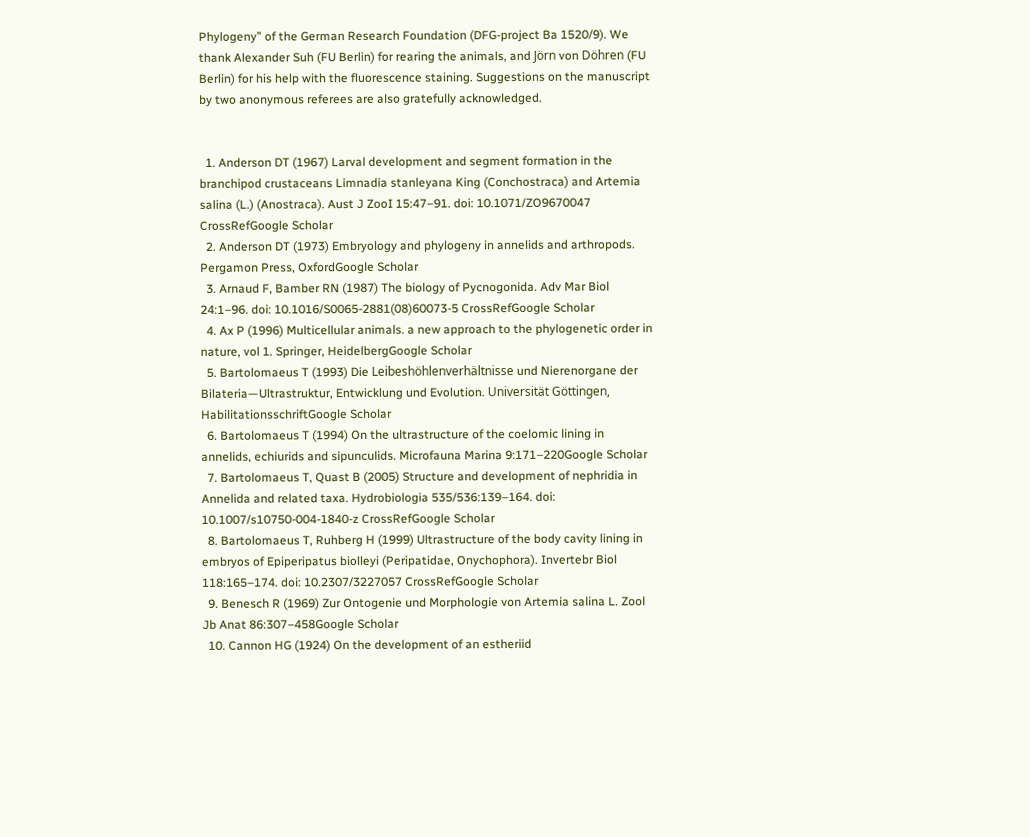Phylogeny” of the German Research Foundation (DFG-project Ba 1520/9). We thank Alexander Suh (FU Berlin) for rearing the animals, and Jörn von Döhren (FU Berlin) for his help with the fluorescence staining. Suggestions on the manuscript by two anonymous referees are also gratefully acknowledged.


  1. Anderson DT (1967) Larval development and segment formation in the branchipod crustaceans Limnadia stanleyana King (Conchostraca) and Artemia salina (L.) (Anostraca). Aust J ZooI 15:47–91. doi: 10.1071/ZO9670047 CrossRefGoogle Scholar
  2. Anderson DT (1973) Embryology and phylogeny in annelids and arthropods. Pergamon Press, OxfordGoogle Scholar
  3. Arnaud F, Bamber RN (1987) The biology of Pycnogonida. Adv Mar Biol 24:1–96. doi: 10.1016/S0065-2881(08)60073-5 CrossRefGoogle Scholar
  4. Ax P (1996) Multicellular animals. a new approach to the phylogenetic order in nature, vol 1. Springer, HeidelbergGoogle Scholar
  5. Bartolomaeus T (1993) Die Leibeshöhlenverhältnisse und Nierenorgane der Bilateria—Ultrastruktur, Entwicklung und Evolution. Universität Göttingen, HabilitationsschriftGoogle Scholar
  6. Bartolomaeus T (1994) On the ultrastructure of the coelomic lining in annelids, echiurids and sipunculids. Microfauna Marina 9:171–220Google Scholar
  7. Bartolomaeus T, Quast B (2005) Structure and development of nephridia in Annelida and related taxa. Hydrobiologia 535/536:139–164. doi: 10.1007/s10750-004-1840-z CrossRefGoogle Scholar
  8. Bartolomaeus T, Ruhberg H (1999) Ultrastructure of the body cavity lining in embryos of Epiperipatus biolleyi (Peripatidae, Onychophora). Invertebr Biol 118:165–174. doi: 10.2307/3227057 CrossRefGoogle Scholar
  9. Benesch R (1969) Zur Ontogenie und Morphologie von Artemia salina L. Zool Jb Anat 86:307–458Google Scholar
  10. Cannon HG (1924) On the development of an estheriid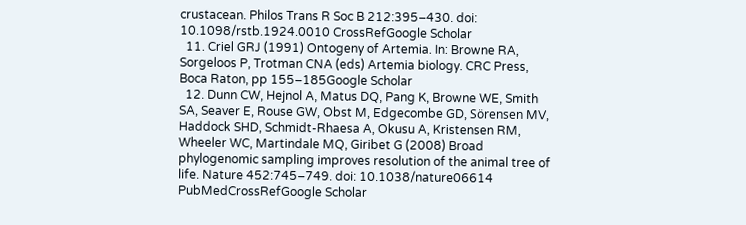crustacean. Philos Trans R Soc B 212:395–430. doi: 10.1098/rstb.1924.0010 CrossRefGoogle Scholar
  11. Criel GRJ (1991) Ontogeny of Artemia. In: Browne RA, Sorgeloos P, Trotman CNA (eds) Artemia biology. CRC Press, Boca Raton, pp 155–185Google Scholar
  12. Dunn CW, Hejnol A, Matus DQ, Pang K, Browne WE, Smith SA, Seaver E, Rouse GW, Obst M, Edgecombe GD, Sörensen MV, Haddock SHD, Schmidt-Rhaesa A, Okusu A, Kristensen RM, Wheeler WC, Martindale MQ, Giribet G (2008) Broad phylogenomic sampling improves resolution of the animal tree of life. Nature 452:745–749. doi: 10.1038/nature06614 PubMedCrossRefGoogle Scholar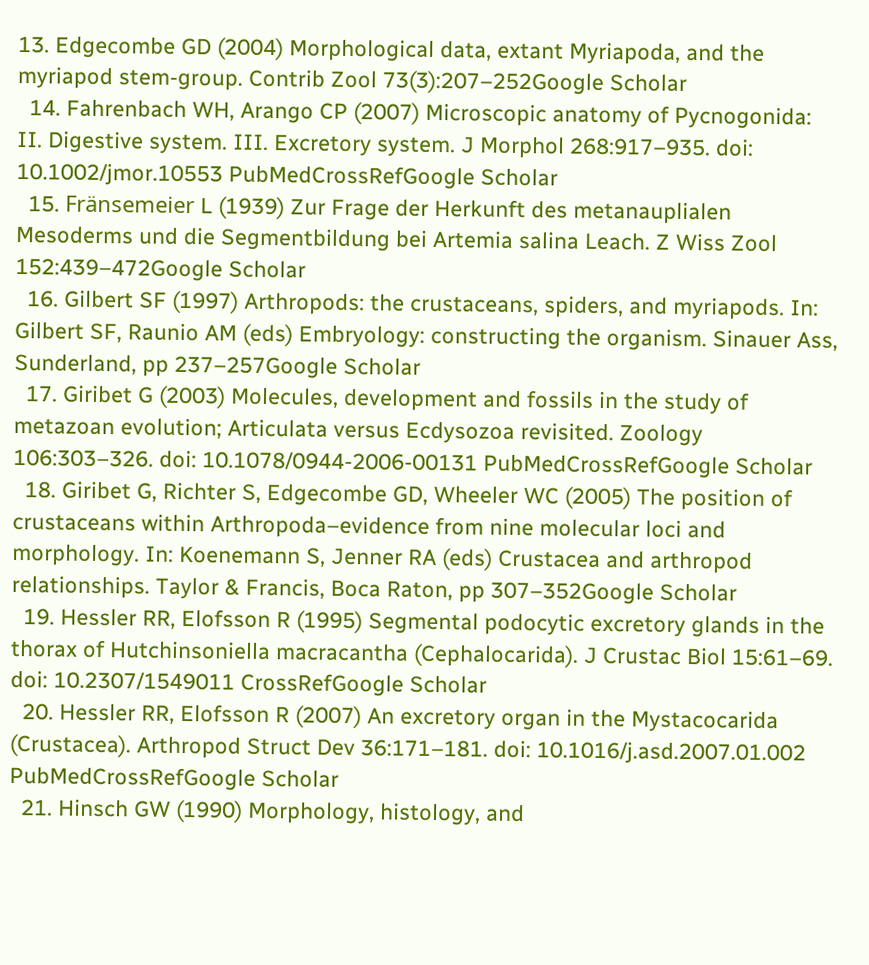13. Edgecombe GD (2004) Morphological data, extant Myriapoda, and the myriapod stem-group. Contrib Zool 73(3):207–252Google Scholar
  14. Fahrenbach WH, Arango CP (2007) Microscopic anatomy of Pycnogonida: II. Digestive system. III. Excretory system. J Morphol 268:917–935. doi: 10.1002/jmor.10553 PubMedCrossRefGoogle Scholar
  15. Fränsemeier L (1939) Zur Frage der Herkunft des metanauplialen Mesoderms und die Segmentbildung bei Artemia salina Leach. Z Wiss Zool 152:439–472Google Scholar
  16. Gilbert SF (1997) Arthropods: the crustaceans, spiders, and myriapods. In: Gilbert SF, Raunio AM (eds) Embryology: constructing the organism. Sinauer Ass, Sunderland, pp 237–257Google Scholar
  17. Giribet G (2003) Molecules, development and fossils in the study of metazoan evolution; Articulata versus Ecdysozoa revisited. Zoology 106:303–326. doi: 10.1078/0944-2006-00131 PubMedCrossRefGoogle Scholar
  18. Giribet G, Richter S, Edgecombe GD, Wheeler WC (2005) The position of crustaceans within Arthropoda–evidence from nine molecular loci and morphology. In: Koenemann S, Jenner RA (eds) Crustacea and arthropod relationships. Taylor & Francis, Boca Raton, pp 307–352Google Scholar
  19. Hessler RR, Elofsson R (1995) Segmental podocytic excretory glands in the thorax of Hutchinsoniella macracantha (Cephalocarida). J Crustac Biol 15:61–69. doi: 10.2307/1549011 CrossRefGoogle Scholar
  20. Hessler RR, Elofsson R (2007) An excretory organ in the Mystacocarida (Crustacea). Arthropod Struct Dev 36:171–181. doi: 10.1016/j.asd.2007.01.002 PubMedCrossRefGoogle Scholar
  21. Hinsch GW (1990) Morphology, histology, and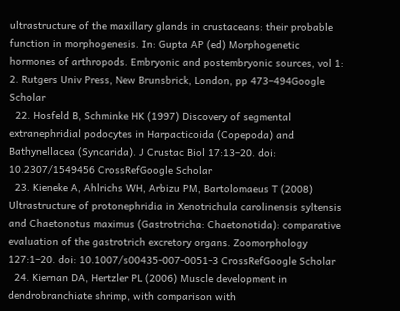ultrastructure of the maxillary glands in crustaceans: their probable function in morphogenesis. In: Gupta AP (ed) Morphogenetic hormones of arthropods. Embryonic and postembryonic sources, vol 1: 2. Rutgers Univ Press, New Brunsbrick, London, pp 473–494Google Scholar
  22. Hosfeld B, Schminke HK (1997) Discovery of segmental extranephridial podocytes in Harpacticoida (Copepoda) and Bathynellacea (Syncarida). J Crustac Biol 17:13–20. doi: 10.2307/1549456 CrossRefGoogle Scholar
  23. Kieneke A, Ahlrichs WH, Arbizu PM, Bartolomaeus T (2008) Ultrastructure of protonephridia in Xenotrichula carolinensis syltensis and Chaetonotus maximus (Gastrotricha: Chaetonotida): comparative evaluation of the gastrotrich excretory organs. Zoomorphology 127:1–20. doi: 10.1007/s00435-007-0051-3 CrossRefGoogle Scholar
  24. Kiernan DA, Hertzler PL (2006) Muscle development in dendrobranchiate shrimp, with comparison with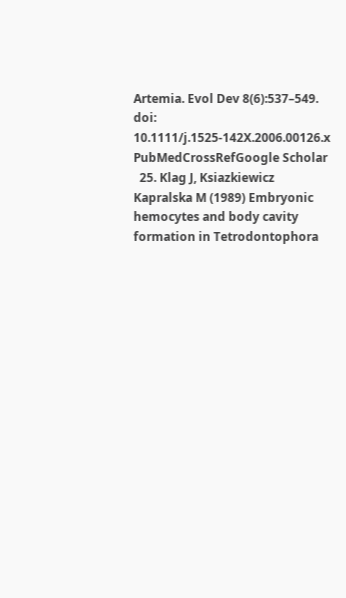Artemia. Evol Dev 8(6):537–549. doi: 10.1111/j.1525-142X.2006.00126.x PubMedCrossRefGoogle Scholar
  25. Klag J, Ksiazkiewicz Kapralska M (1989) Embryonic hemocytes and body cavity formation in Tetrodontophora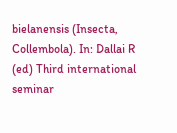bielanensis (Insecta, Collembola). In: Dallai R (ed) Third international seminar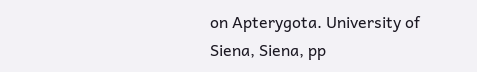on Apterygota. University of Siena, Siena, pp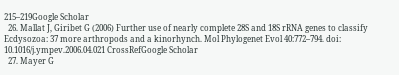215–219Google Scholar
  26. Mallat J, Giribet G (2006) Further use of nearly complete 28S and 18S rRNA genes to classify Ecdysozoa: 37 more arthropods and a kinorhynch. Mol Phylogenet Evol 40:772–794. doi: 10.1016/j.ympev.2006.04.021 CrossRefGoogle Scholar
  27. Mayer G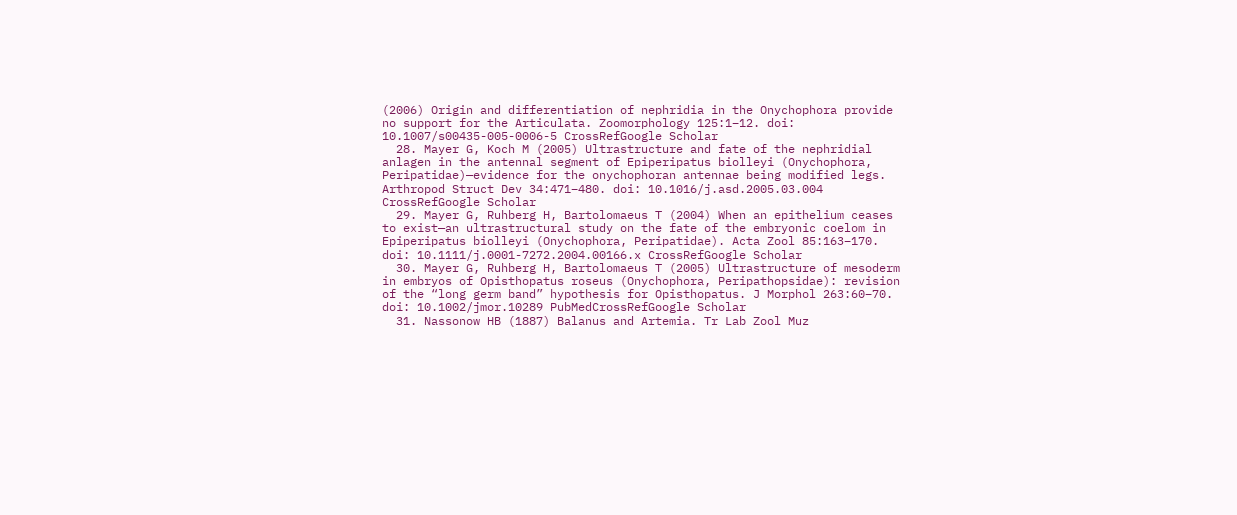(2006) Origin and differentiation of nephridia in the Onychophora provide no support for the Articulata. Zoomorphology 125:1–12. doi: 10.1007/s00435-005-0006-5 CrossRefGoogle Scholar
  28. Mayer G, Koch M (2005) Ultrastructure and fate of the nephridial anlagen in the antennal segment of Epiperipatus biolleyi (Onychophora, Peripatidae)—evidence for the onychophoran antennae being modified legs. Arthropod Struct Dev 34:471–480. doi: 10.1016/j.asd.2005.03.004 CrossRefGoogle Scholar
  29. Mayer G, Ruhberg H, Bartolomaeus T (2004) When an epithelium ceases to exist—an ultrastructural study on the fate of the embryonic coelom in Epiperipatus biolleyi (Onychophora, Peripatidae). Acta Zool 85:163–170. doi: 10.1111/j.0001-7272.2004.00166.x CrossRefGoogle Scholar
  30. Mayer G, Ruhberg H, Bartolomaeus T (2005) Ultrastructure of mesoderm in embryos of Opisthopatus roseus (Onychophora, Peripathopsidae): revision of the “long germ band” hypothesis for Opisthopatus. J Morphol 263:60–70. doi: 10.1002/jmor.10289 PubMedCrossRefGoogle Scholar
  31. Nassonow HB (1887) Balanus and Artemia. Tr Lab Zool Muz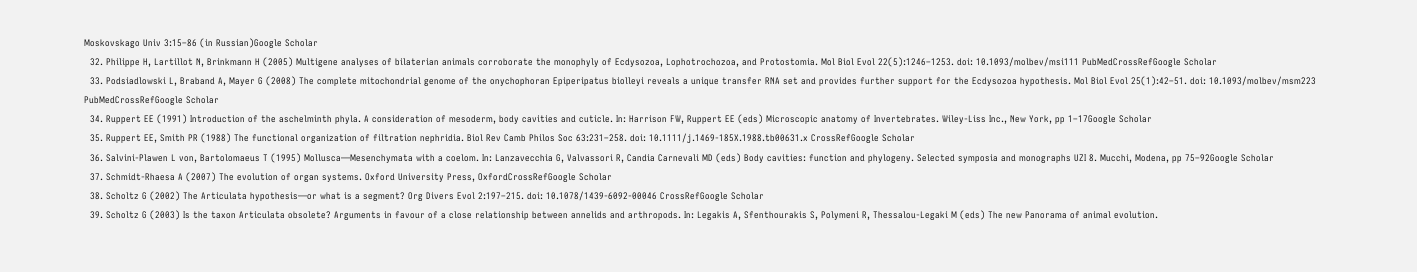Moskovskago Univ 3:15–86 (in Russian)Google Scholar
  32. Philippe H, Lartillot N, Brinkmann H (2005) Multigene analyses of bilaterian animals corroborate the monophyly of Ecdysozoa, Lophotrochozoa, and Protostomia. Mol Biol Evol 22(5):1246–1253. doi: 10.1093/molbev/msi111 PubMedCrossRefGoogle Scholar
  33. Podsiadlowski L, Braband A, Mayer G (2008) The complete mitochondrial genome of the onychophoran Epiperipatus biolleyi reveals a unique transfer RNA set and provides further support for the Ecdysozoa hypothesis. Mol Biol Evol 25(1):42–51. doi: 10.1093/molbev/msm223 PubMedCrossRefGoogle Scholar
  34. Ruppert EE (1991) Introduction of the aschelminth phyla. A consideration of mesoderm, body cavities and cuticle. In: Harrison FW, Ruppert EE (eds) Microscopic anatomy of Invertebrates. Wiley-Liss Inc., New York, pp 1–17Google Scholar
  35. Ruppert EE, Smith PR (1988) The functional organization of filtration nephridia. Biol Rev Camb Philos Soc 63:231–258. doi: 10.1111/j.1469-185X.1988.tb00631.x CrossRefGoogle Scholar
  36. Salvini-Plawen L von, Bartolomaeus T (1995) Mollusca—Mesenchymata with a coelom. In: Lanzavecchia G, Valvassori R, Candia Carnevali MD (eds) Body cavities: function and phylogeny. Selected symposia and monographs UZI 8. Mucchi, Modena, pp 75–92Google Scholar
  37. Schmidt-Rhaesa A (2007) The evolution of organ systems. Oxford University Press, OxfordCrossRefGoogle Scholar
  38. Scholtz G (2002) The Articulata hypothesis—or what is a segment? Org Divers Evol 2:197–215. doi: 10.1078/1439-6092-00046 CrossRefGoogle Scholar
  39. Scholtz G (2003) Is the taxon Articulata obsolete? Arguments in favour of a close relationship between annelids and arthropods. In: Legakis A, Sfenthourakis S, Polymeni R, Thessalou-Legaki M (eds) The new Panorama of animal evolution.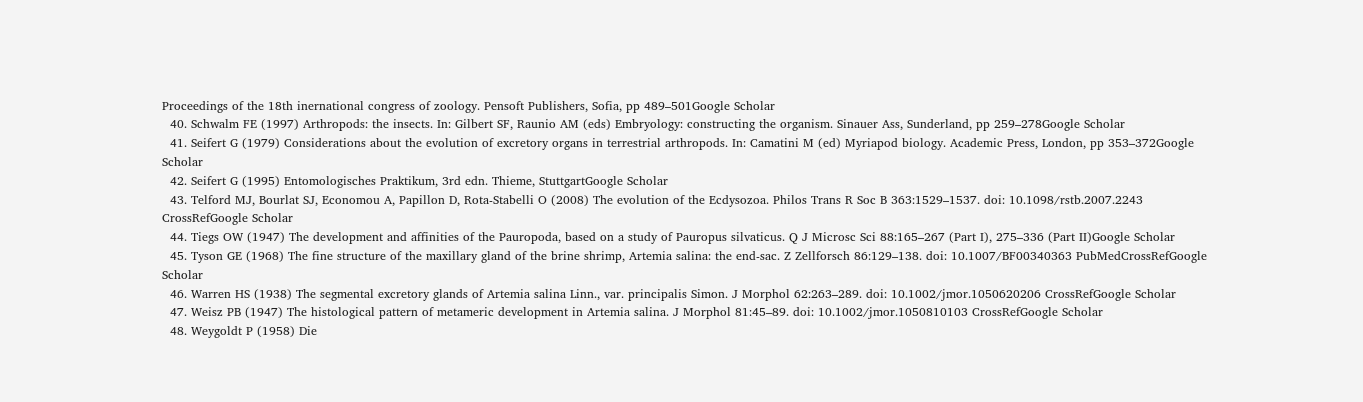Proceedings of the 18th inernational congress of zoology. Pensoft Publishers, Sofia, pp 489–501Google Scholar
  40. Schwalm FE (1997) Arthropods: the insects. In: Gilbert SF, Raunio AM (eds) Embryology: constructing the organism. Sinauer Ass, Sunderland, pp 259–278Google Scholar
  41. Seifert G (1979) Considerations about the evolution of excretory organs in terrestrial arthropods. In: Camatini M (ed) Myriapod biology. Academic Press, London, pp 353–372Google Scholar
  42. Seifert G (1995) Entomologisches Praktikum, 3rd edn. Thieme, StuttgartGoogle Scholar
  43. Telford MJ, Bourlat SJ, Economou A, Papillon D, Rota-Stabelli O (2008) The evolution of the Ecdysozoa. Philos Trans R Soc B 363:1529–1537. doi: 10.1098/rstb.2007.2243 CrossRefGoogle Scholar
  44. Tiegs OW (1947) The development and affinities of the Pauropoda, based on a study of Pauropus silvaticus. Q J Microsc Sci 88:165–267 (Part I), 275–336 (Part II)Google Scholar
  45. Tyson GE (1968) The fine structure of the maxillary gland of the brine shrimp, Artemia salina: the end-sac. Z Zellforsch 86:129–138. doi: 10.1007/BF00340363 PubMedCrossRefGoogle Scholar
  46. Warren HS (1938) The segmental excretory glands of Artemia salina Linn., var. principalis Simon. J Morphol 62:263–289. doi: 10.1002/jmor.1050620206 CrossRefGoogle Scholar
  47. Weisz PB (1947) The histological pattern of metameric development in Artemia salina. J Morphol 81:45–89. doi: 10.1002/jmor.1050810103 CrossRefGoogle Scholar
  48. Weygoldt P (1958) Die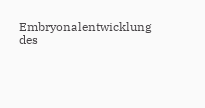Embryonalentwicklung des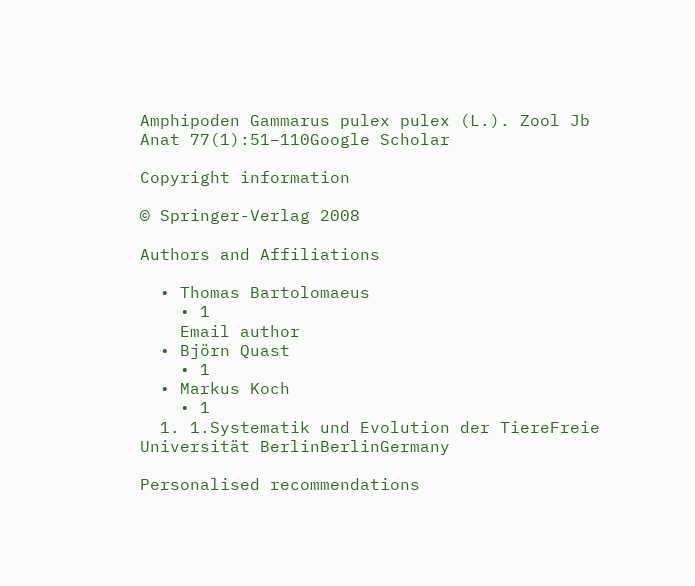Amphipoden Gammarus pulex pulex (L.). Zool Jb Anat 77(1):51–110Google Scholar

Copyright information

© Springer-Verlag 2008

Authors and Affiliations

  • Thomas Bartolomaeus
    • 1
    Email author
  • Björn Quast
    • 1
  • Markus Koch
    • 1
  1. 1.Systematik und Evolution der TiereFreie Universität BerlinBerlinGermany

Personalised recommendations